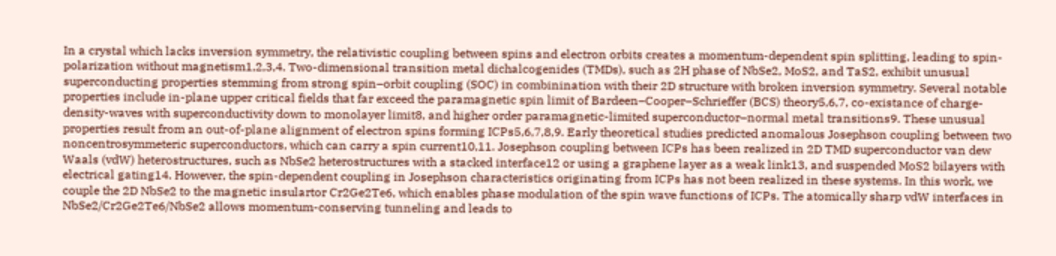In a crystal which lacks inversion symmetry, the relativistic coupling between spins and electron orbits creates a momentum-dependent spin splitting, leading to spin-polarization without magnetism1,2,3,4. Two-dimensional transition metal dichalcogenides (TMDs), such as 2H phase of NbSe2, MoS2, and TaS2, exhibit unusual superconducting properties stemming from strong spin–orbit coupling (SOC) in combinination with their 2D structure with broken inversion symmetry. Several notable properties include in-plane upper critical fields that far exceed the paramagnetic spin limit of Bardeen–Cooper–Schrieffer (BCS) theory5,6,7, co-existance of charge-density-waves with superconductivity down to monolayer limit8, and higher order paramagnetic-limited superconductor–normal metal transitions9. These unusual properties result from an out-of-plane alignment of electron spins forming ICPs5,6,7,8,9. Early theoretical studies predicted anomalous Josephson coupling between two noncentrosymmeteric superconductors, which can carry a spin current10,11. Josephson coupling between ICPs has been realized in 2D TMD superconductor van dew Waals (vdW) heterostructures, such as NbSe2 heterostructures with a stacked interface12 or using a graphene layer as a weak link13, and suspended MoS2 bilayers with electrical gating14. However, the spin-dependent coupling in Josephson characteristics originating from ICPs has not been realized in these systems. In this work, we couple the 2D NbSe2 to the magnetic insulartor Cr2Ge2Te6, which enables phase modulation of the spin wave functions of ICPs. The atomically sharp vdW interfaces in NbSe2/Cr2Ge2Te6/NbSe2 allows momentum-conserving tunneling and leads to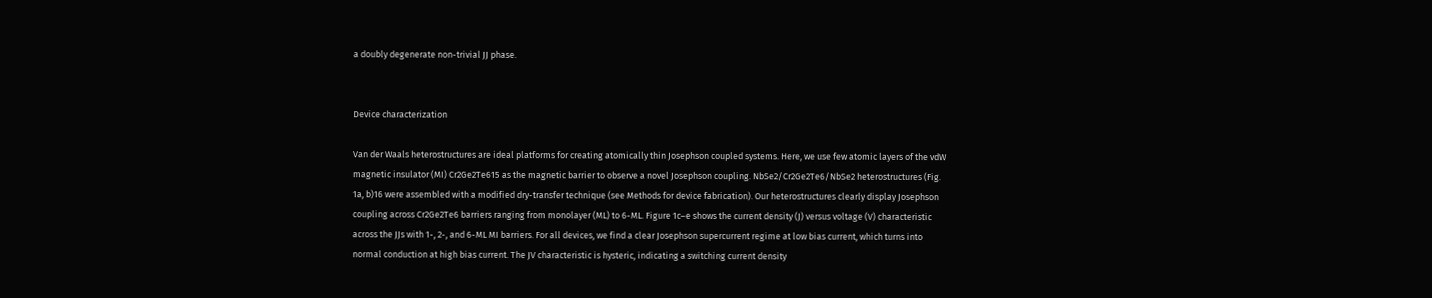a doubly degenerate non-trivial JJ phase.


Device characterization

Van der Waals heterostructures are ideal platforms for creating atomically thin Josephson coupled systems. Here, we use few atomic layers of the vdW magnetic insulator (MI) Cr2Ge2Te615 as the magnetic barrier to observe a novel Josephson coupling. NbSe2/Cr2Ge2Te6/NbSe2 heterostructures (Fig. 1a, b)16 were assembled with a modified dry-transfer technique (see Methods for device fabrication). Our heterostructures clearly display Josephson coupling across Cr2Ge2Te6 barriers ranging from monolayer (ML) to 6-ML. Figure 1c–e shows the current density (J) versus voltage (V) characteristic across the JJs with 1-, 2-, and 6-ML MI barriers. For all devices, we find a clear Josephson supercurrent regime at low bias current, which turns into normal conduction at high bias current. The JV characteristic is hysteric, indicating a switching current density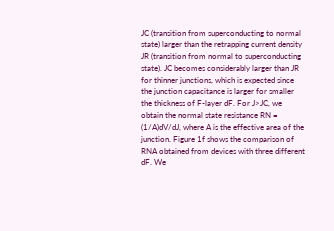JC (transition from superconducting to normal state) larger than the retrapping current density JR (transition from normal to superconducting state). JC becomes considerably larger than JR for thinner junctions, which is expected since the junction capacitance is larger for smaller the thickness of F-layer dF. For J>JC, we obtain the normal state resistance RN = (1/A)dV/dJ, where A is the effective area of the junction. Figure 1f shows the comparison of RNA obtained from devices with three different dF. We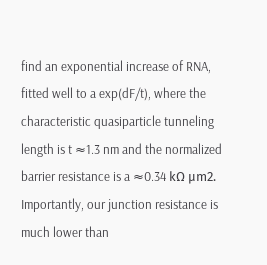find an exponential increase of RNA, fitted well to a exp(dF/t), where the characteristic quasiparticle tunneling length is t ≈1.3 nm and the normalized barrier resistance is a ≈0.34 kΩ μm2. Importantly, our junction resistance is much lower than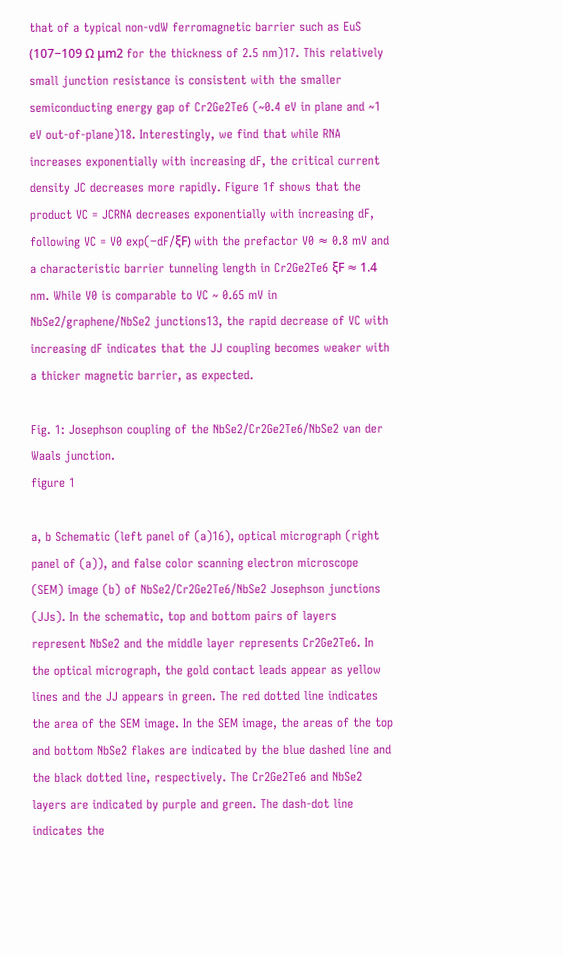that of a typical non-vdW ferromagnetic barrier such as EuS (107−109 Ω μm2 for the thickness of 2.5 nm)17. This relatively small junction resistance is consistent with the smaller semiconducting energy gap of Cr2Ge2Te6 (~0.4 eV in plane and ~1 eV out-of-plane)18. Interestingly, we find that while RNA increases exponentially with increasing dF, the critical current density JC decreases more rapidly. Figure 1f shows that the product VC = JCRNA decreases exponentially with increasing dF, following VC = V0 exp(−dF/ξF) with the prefactor V0 ≈ 0.8 mV and a characteristic barrier tunneling length in Cr2Ge2Te6 ξF ≈ 1.4 nm. While V0 is comparable to VC ~ 0.65 mV in NbSe2/graphene/NbSe2 junctions13, the rapid decrease of VC with increasing dF indicates that the JJ coupling becomes weaker with a thicker magnetic barrier, as expected.

Fig. 1: Josephson coupling of the NbSe2/Cr2Ge2Te6/NbSe2 van der Waals junction.
figure 1

a, b Schematic (left panel of (a)16), optical micrograph (right panel of (a)), and false color scanning electron microscope (SEM) image (b) of NbSe2/Cr2Ge2Te6/NbSe2 Josephson junctions (JJs). In the schematic, top and bottom pairs of layers represent NbSe2 and the middle layer represents Cr2Ge2Te6. In the optical micrograph, the gold contact leads appear as yellow lines and the JJ appears in green. The red dotted line indicates the area of the SEM image. In the SEM image, the areas of the top and bottom NbSe2 flakes are indicated by the blue dashed line and the black dotted line, respectively. The Cr2Ge2Te6 and NbSe2 layers are indicated by purple and green. The dash-dot line indicates the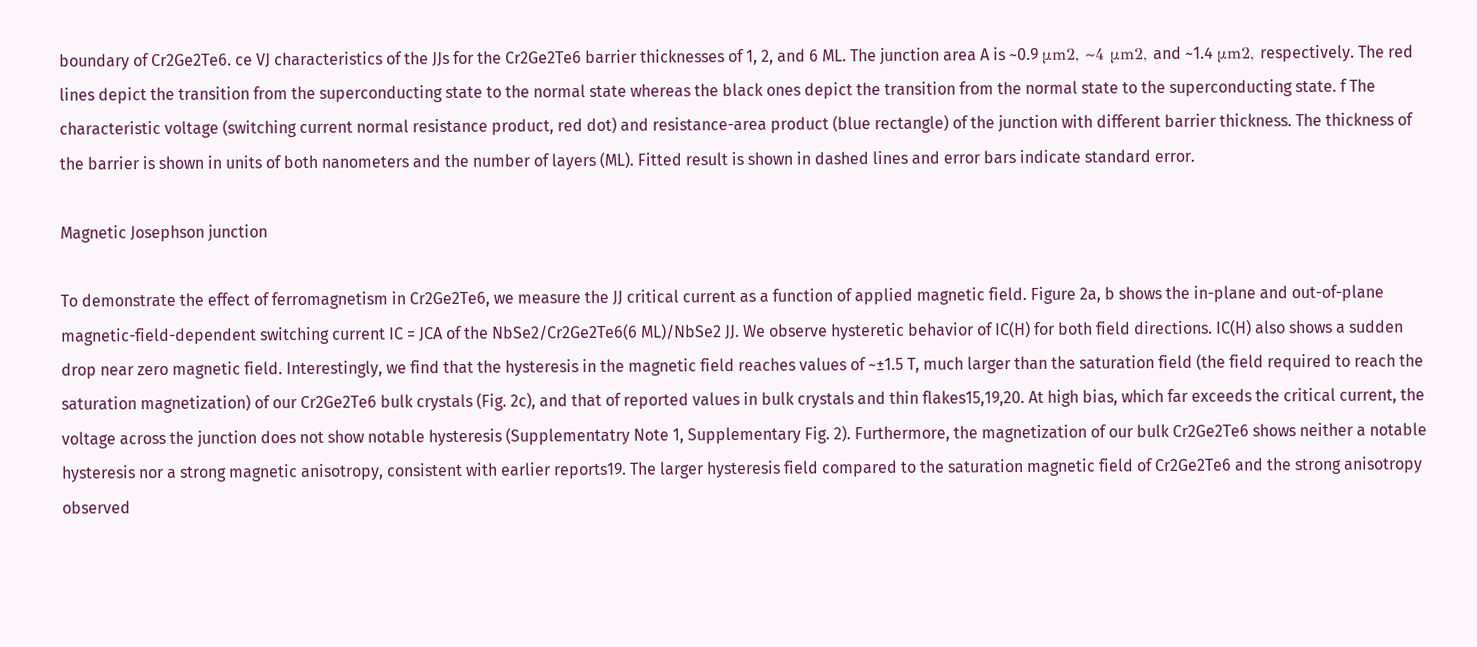boundary of Cr2Ge2Te6. ce VJ characteristics of the JJs for the Cr2Ge2Te6 barrier thicknesses of 1, 2, and 6 ML. The junction area A is ~0.9 μm2, ~4 μm2, and ~1.4 μm2, respectively. The red lines depict the transition from the superconducting state to the normal state whereas the black ones depict the transition from the normal state to the superconducting state. f The characteristic voltage (switching current normal resistance product, red dot) and resistance-area product (blue rectangle) of the junction with different barrier thickness. The thickness of the barrier is shown in units of both nanometers and the number of layers (ML). Fitted result is shown in dashed lines and error bars indicate standard error.

Magnetic Josephson junction

To demonstrate the effect of ferromagnetism in Cr2Ge2Te6, we measure the JJ critical current as a function of applied magnetic field. Figure 2a, b shows the in-plane and out-of-plane magnetic-field-dependent switching current IC = JCA of the NbSe2/Cr2Ge2Te6(6 ML)/NbSe2 JJ. We observe hysteretic behavior of IC(H) for both field directions. IC(H) also shows a sudden drop near zero magnetic field. Interestingly, we find that the hysteresis in the magnetic field reaches values of ~±1.5 T, much larger than the saturation field (the field required to reach the saturation magnetization) of our Cr2Ge2Te6 bulk crystals (Fig. 2c), and that of reported values in bulk crystals and thin flakes15,19,20. At high bias, which far exceeds the critical current, the voltage across the junction does not show notable hysteresis (Supplementatry Note 1, Supplementary Fig. 2). Furthermore, the magnetization of our bulk Cr2Ge2Te6 shows neither a notable hysteresis nor a strong magnetic anisotropy, consistent with earlier reports19. The larger hysteresis field compared to the saturation magnetic field of Cr2Ge2Te6 and the strong anisotropy observed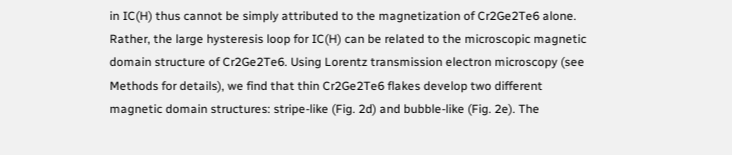in IC(H) thus cannot be simply attributed to the magnetization of Cr2Ge2Te6 alone. Rather, the large hysteresis loop for IC(H) can be related to the microscopic magnetic domain structure of Cr2Ge2Te6. Using Lorentz transmission electron microscopy (see Methods for details), we find that thin Cr2Ge2Te6 flakes develop two different magnetic domain structures: stripe-like (Fig. 2d) and bubble-like (Fig. 2e). The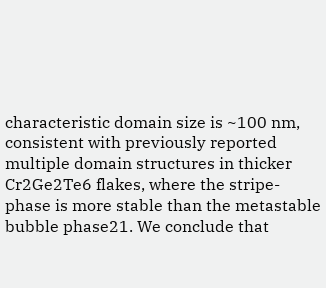characteristic domain size is ~100 nm, consistent with previously reported multiple domain structures in thicker Cr2Ge2Te6 flakes, where the stripe-phase is more stable than the metastable bubble phase21. We conclude that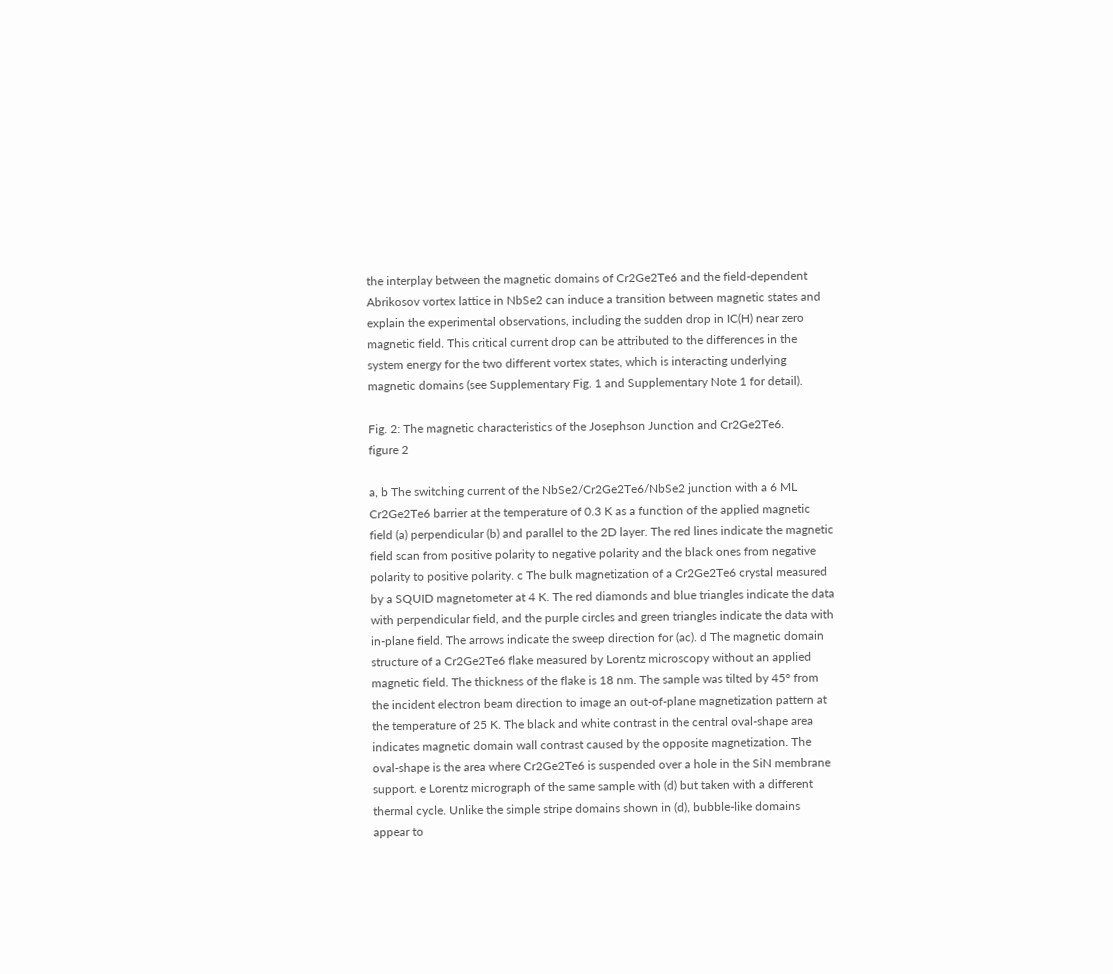the interplay between the magnetic domains of Cr2Ge2Te6 and the field-dependent Abrikosov vortex lattice in NbSe2 can induce a transition between magnetic states and explain the experimental observations, including the sudden drop in IC(H) near zero magnetic field. This critical current drop can be attributed to the differences in the system energy for the two different vortex states, which is interacting underlying magnetic domains (see Supplementary Fig. 1 and Supplementary Note 1 for detail).

Fig. 2: The magnetic characteristics of the Josephson Junction and Cr2Ge2Te6.
figure 2

a, b The switching current of the NbSe2/Cr2Ge2Te6/NbSe2 junction with a 6 ML Cr2Ge2Te6 barrier at the temperature of 0.3 K as a function of the applied magnetic field (a) perpendicular (b) and parallel to the 2D layer. The red lines indicate the magnetic field scan from positive polarity to negative polarity and the black ones from negative polarity to positive polarity. c The bulk magnetization of a Cr2Ge2Te6 crystal measured by a SQUID magnetometer at 4 K. The red diamonds and blue triangles indicate the data with perpendicular field, and the purple circles and green triangles indicate the data with in-plane field. The arrows indicate the sweep direction for (ac). d The magnetic domain structure of a Cr2Ge2Te6 flake measured by Lorentz microscopy without an applied magnetic field. The thickness of the flake is 18 nm. The sample was tilted by 45° from the incident electron beam direction to image an out-of-plane magnetization pattern at the temperature of 25 K. The black and white contrast in the central oval-shape area indicates magnetic domain wall contrast caused by the opposite magnetization. The oval-shape is the area where Cr2Ge2Te6 is suspended over a hole in the SiN membrane support. e Lorentz micrograph of the same sample with (d) but taken with a different thermal cycle. Unlike the simple stripe domains shown in (d), bubble-like domains appear to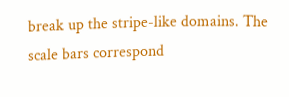break up the stripe-like domains. The scale bars correspond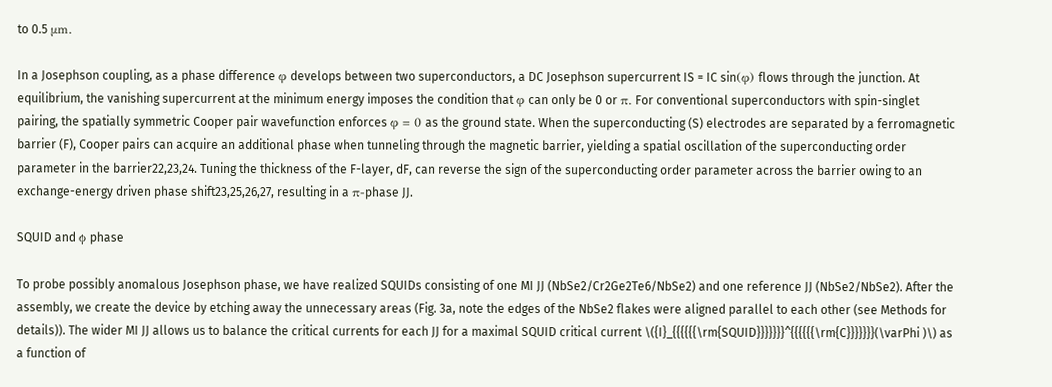to 0.5 μm.

In a Josephson coupling, as a phase difference φ develops between two superconductors, a DC Josephson supercurrent IS = IC sin(φ) flows through the junction. At equilibrium, the vanishing supercurrent at the minimum energy imposes the condition that φ can only be 0 or π. For conventional superconductors with spin-singlet pairing, the spatially symmetric Cooper pair wavefunction enforces φ = 0 as the ground state. When the superconducting (S) electrodes are separated by a ferromagnetic barrier (F), Cooper pairs can acquire an additional phase when tunneling through the magnetic barrier, yielding a spatial oscillation of the superconducting order parameter in the barrier22,23,24. Tuning the thickness of the F-layer, dF, can reverse the sign of the superconducting order parameter across the barrier owing to an exchange-energy driven phase shift23,25,26,27, resulting in a π-phase JJ.

SQUID and ϕ phase

To probe possibly anomalous Josephson phase, we have realized SQUIDs consisting of one MI JJ (NbSe2/Cr2Ge2Te6/NbSe2) and one reference JJ (NbSe2/NbSe2). After the assembly, we create the device by etching away the unnecessary areas (Fig. 3a, note the edges of the NbSe2 flakes were aligned parallel to each other (see Methods for details)). The wider MI JJ allows us to balance the critical currents for each JJ for a maximal SQUID critical current \({I}_{{{{{{\rm{SQUID}}}}}}}^{{{{{{\rm{C}}}}}}}(\varPhi )\) as a function of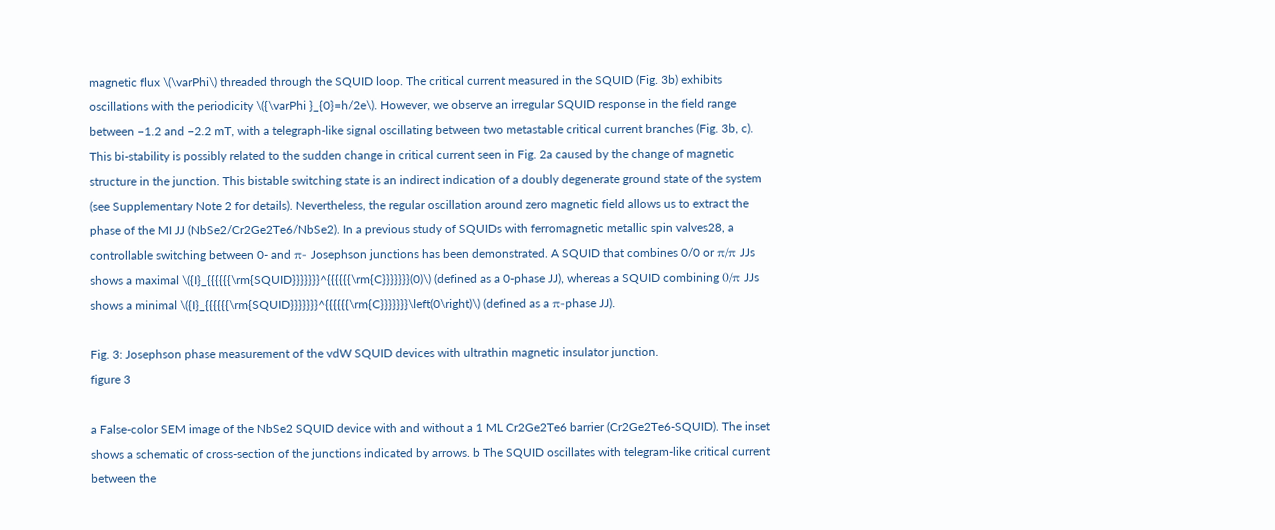magnetic flux \(\varPhi\) threaded through the SQUID loop. The critical current measured in the SQUID (Fig. 3b) exhibits oscillations with the periodicity \({\varPhi }_{0}=h/2e\). However, we observe an irregular SQUID response in the field range between −1.2 and −2.2 mT, with a telegraph-like signal oscillating between two metastable critical current branches (Fig. 3b, c). This bi-stability is possibly related to the sudden change in critical current seen in Fig. 2a caused by the change of magnetic structure in the junction. This bistable switching state is an indirect indication of a doubly degenerate ground state of the system (see Supplementary Note 2 for details). Nevertheless, the regular oscillation around zero magnetic field allows us to extract the phase of the MI JJ (NbSe2/Cr2Ge2Te6/NbSe2). In a previous study of SQUIDs with ferromagnetic metallic spin valves28, a controllable switching between 0- and π- Josephson junctions has been demonstrated. A SQUID that combines 0/0 or π/π JJs shows a maximal \({I}_{{{{{{\rm{SQUID}}}}}}}^{{{{{{\rm{C}}}}}}}(0)\) (defined as a 0-phase JJ), whereas a SQUID combining 0/π JJs shows a minimal \({I}_{{{{{{\rm{SQUID}}}}}}}^{{{{{{\rm{C}}}}}}}\left(0\right)\) (defined as a π-phase JJ).

Fig. 3: Josephson phase measurement of the vdW SQUID devices with ultrathin magnetic insulator junction.
figure 3

a False-color SEM image of the NbSe2 SQUID device with and without a 1 ML Cr2Ge2Te6 barrier (Cr2Ge2Te6-SQUID). The inset shows a schematic of cross-section of the junctions indicated by arrows. b The SQUID oscillates with telegram-like critical current between the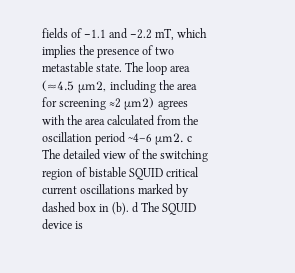fields of −1.1 and −2.2 mT, which implies the presence of two metastable state. The loop area (≈4.5 μm2, including the area for screening ≈2 μm2) agrees with the area calculated from the oscillation period ~4–6 μm2. c The detailed view of the switching region of bistable SQUID critical current oscillations marked by dashed box in (b). d The SQUID device is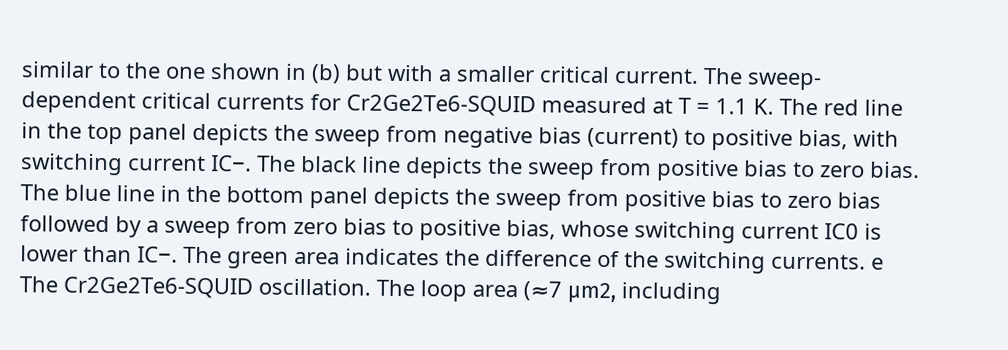similar to the one shown in (b) but with a smaller critical current. The sweep-dependent critical currents for Cr2Ge2Te6-SQUID measured at T = 1.1 K. The red line in the top panel depicts the sweep from negative bias (current) to positive bias, with switching current IC−. The black line depicts the sweep from positive bias to zero bias. The blue line in the bottom panel depicts the sweep from positive bias to zero bias followed by a sweep from zero bias to positive bias, whose switching current IC0 is lower than IC−. The green area indicates the difference of the switching currents. e The Cr2Ge2Te6-SQUID oscillation. The loop area (≈7 μm2, including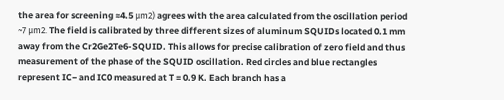the area for screening ≈4.5 μm2) agrees with the area calculated from the oscillation period ~7 μm2. The field is calibrated by three different sizes of aluminum SQUIDs located 0.1 mm away from the Cr2Ge2Te6-SQUID. This allows for precise calibration of zero field and thus measurement of the phase of the SQUID oscillation. Red circles and blue rectangles represent IC− and IC0 measured at T = 0.9 K. Each branch has a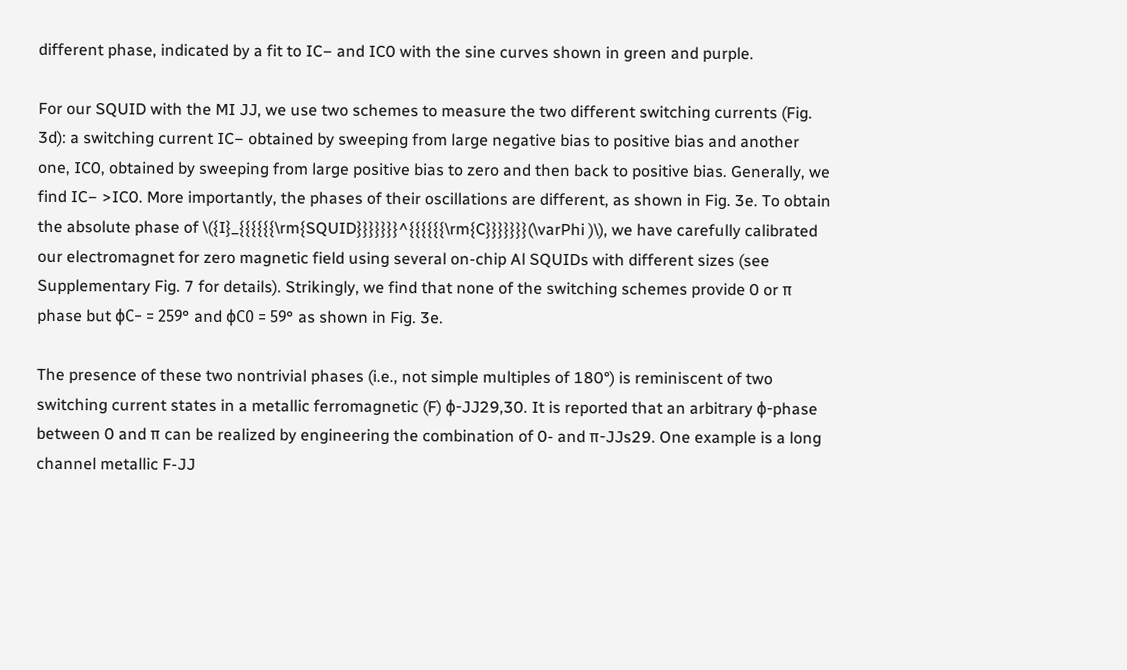different phase, indicated by a fit to IC− and IC0 with the sine curves shown in green and purple.

For our SQUID with the MI JJ, we use two schemes to measure the two different switching currents (Fig. 3d): a switching current IC− obtained by sweeping from large negative bias to positive bias and another one, IC0, obtained by sweeping from large positive bias to zero and then back to positive bias. Generally, we find IC− >IC0. More importantly, the phases of their oscillations are different, as shown in Fig. 3e. To obtain the absolute phase of \({I}_{{{{{{\rm{SQUID}}}}}}}^{{{{{{\rm{C}}}}}}}(\varPhi )\), we have carefully calibrated our electromagnet for zero magnetic field using several on-chip Al SQUIDs with different sizes (see Supplementary Fig. 7 for details). Strikingly, we find that none of the switching schemes provide 0 or π phase but ϕC− = 259° and ϕC0 = 59° as shown in Fig. 3e.

The presence of these two nontrivial phases (i.e., not simple multiples of 180°) is reminiscent of two switching current states in a metallic ferromagnetic (F) ϕ-JJ29,30. It is reported that an arbitrary ϕ-phase between 0 and π can be realized by engineering the combination of 0- and π-JJs29. One example is a long channel metallic F-JJ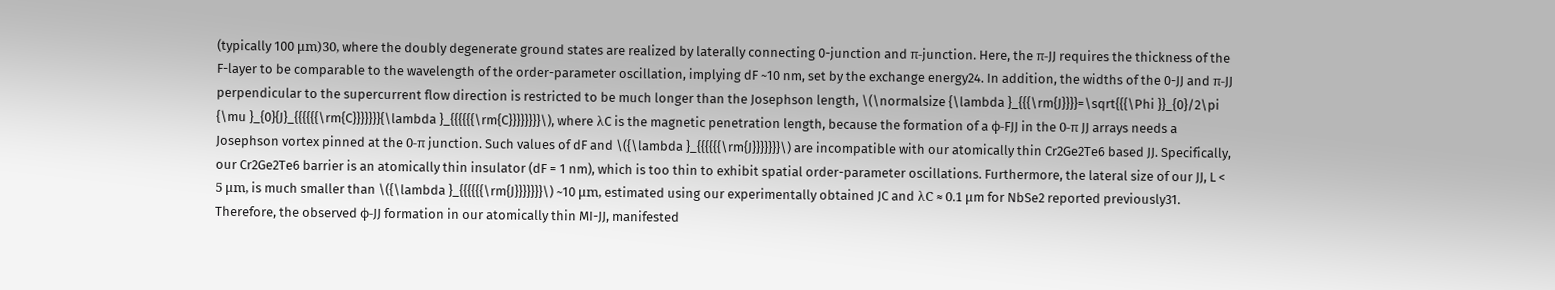(typically 100 μm)30, where the doubly degenerate ground states are realized by laterally connecting 0-junction and π-junction. Here, the π-JJ requires the thickness of the F-layer to be comparable to the wavelength of the order-parameter oscillation, implying dF ~10 nm, set by the exchange energy24. In addition, the widths of the 0-JJ and π-JJ perpendicular to the supercurrent flow direction is restricted to be much longer than the Josephson length, \(\normalsize {\lambda }_{{{\rm{J}}}}=\sqrt{{{\Phi }}_{0}/2\pi {\mu }_{0}{J}_{{{{{{\rm{C}}}}}}}{\lambda }_{{{{{{\rm{C}}}}}}}}\), where λC is the magnetic penetration length, because the formation of a ϕ-FJJ in the 0-π JJ arrays needs a Josephson vortex pinned at the 0-π junction. Such values of dF and \({\lambda }_{{{{{{\rm{J}}}}}}}\) are incompatible with our atomically thin Cr2Ge2Te6 based JJ. Specifically, our Cr2Ge2Te6 barrier is an atomically thin insulator (dF = 1 nm), which is too thin to exhibit spatial order-parameter oscillations. Furthermore, the lateral size of our JJ, L < 5 μm, is much smaller than \({\lambda }_{{{{{{\rm{J}}}}}}}\) ~10 μm, estimated using our experimentally obtained JC and λC ≈ 0.1 μm for NbSe2 reported previously31. Therefore, the observed ϕ-JJ formation in our atomically thin MI-JJ, manifested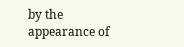by the appearance of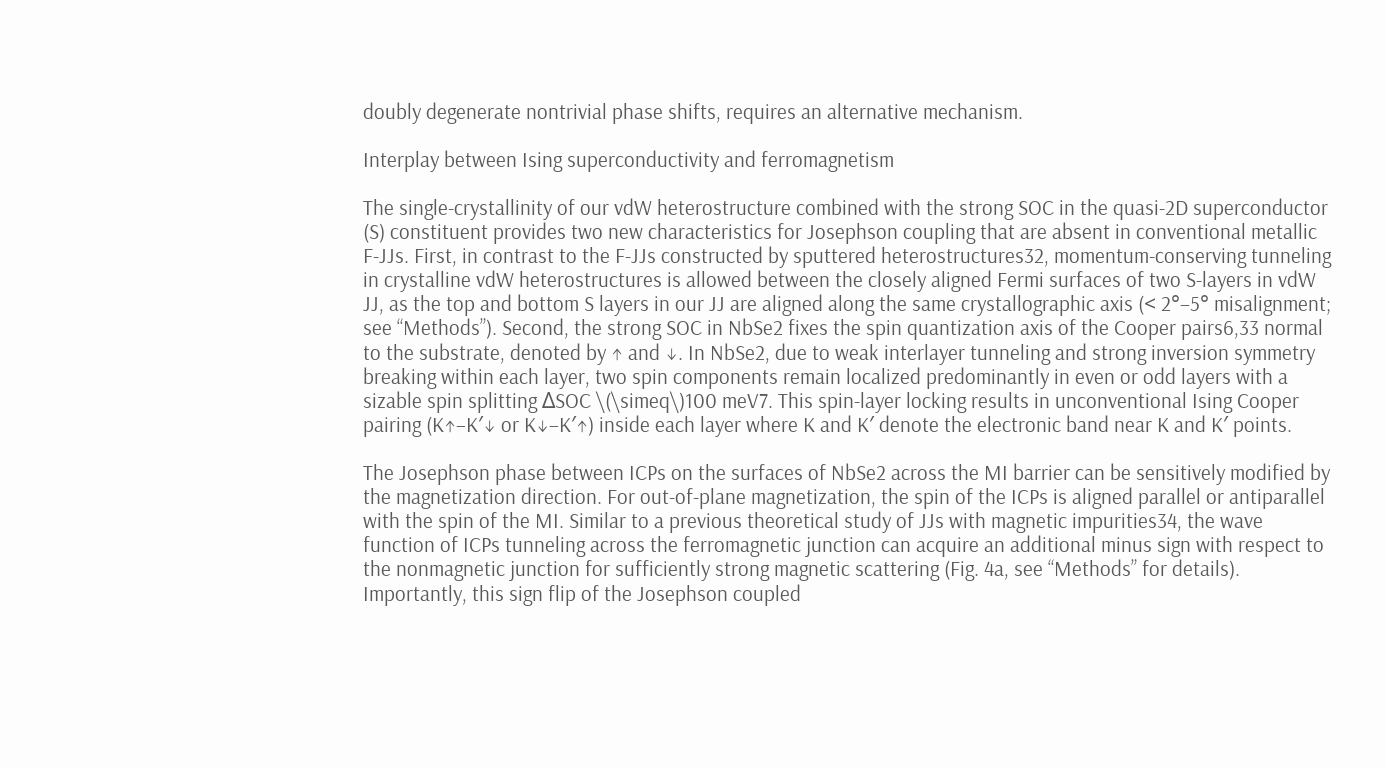doubly degenerate nontrivial phase shifts, requires an alternative mechanism.

Interplay between Ising superconductivity and ferromagnetism

The single-crystallinity of our vdW heterostructure combined with the strong SOC in the quasi-2D superconductor (S) constituent provides two new characteristics for Josephson coupling that are absent in conventional metallic F-JJs. First, in contrast to the F-JJs constructed by sputtered heterostructures32, momentum-conserving tunneling in crystalline vdW heterostructures is allowed between the closely aligned Fermi surfaces of two S-layers in vdW JJ, as the top and bottom S layers in our JJ are aligned along the same crystallographic axis (< 2°–5° misalignment; see “Methods”). Second, the strong SOC in NbSe2 fixes the spin quantization axis of the Cooper pairs6,33 normal to the substrate, denoted by ↑ and ↓. In NbSe2, due to weak interlayer tunneling and strong inversion symmetry breaking within each layer, two spin components remain localized predominantly in even or odd layers with a sizable spin splitting ΔSOC \(\simeq\)100 meV7. This spin-layer locking results in unconventional Ising Cooper pairing (K↑–K′↓ or K↓–K′↑) inside each layer where K and K′ denote the electronic band near K and K′ points.

The Josephson phase between ICPs on the surfaces of NbSe2 across the MI barrier can be sensitively modified by the magnetization direction. For out-of-plane magnetization, the spin of the ICPs is aligned parallel or antiparallel with the spin of the MI. Similar to a previous theoretical study of JJs with magnetic impurities34, the wave function of ICPs tunneling across the ferromagnetic junction can acquire an additional minus sign with respect to the nonmagnetic junction for sufficiently strong magnetic scattering (Fig. 4a, see “Methods” for details). Importantly, this sign flip of the Josephson coupled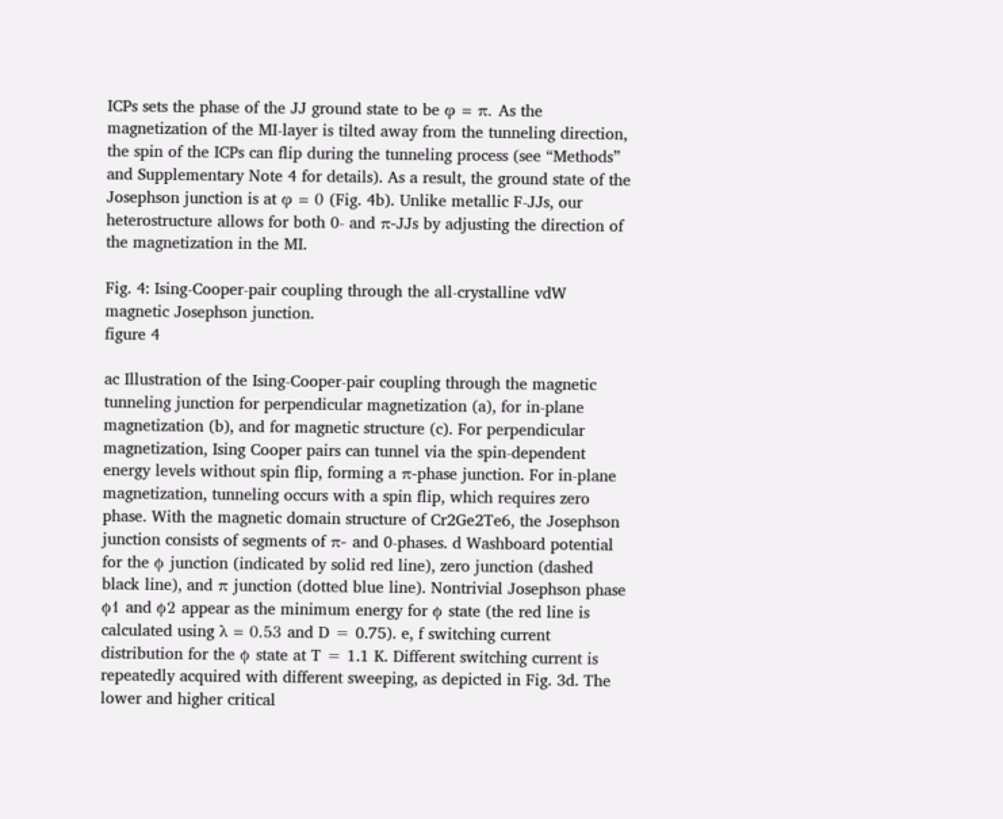ICPs sets the phase of the JJ ground state to be φ = π. As the magnetization of the MI-layer is tilted away from the tunneling direction, the spin of the ICPs can flip during the tunneling process (see “Methods” and Supplementary Note 4 for details). As a result, the ground state of the Josephson junction is at φ = 0 (Fig. 4b). Unlike metallic F-JJs, our heterostructure allows for both 0- and π-JJs by adjusting the direction of the magnetization in the MI.

Fig. 4: Ising-Cooper-pair coupling through the all-crystalline vdW magnetic Josephson junction.
figure 4

ac Illustration of the Ising-Cooper-pair coupling through the magnetic tunneling junction for perpendicular magnetization (a), for in-plane magnetization (b), and for magnetic structure (c). For perpendicular magnetization, Ising Cooper pairs can tunnel via the spin-dependent energy levels without spin flip, forming a π-phase junction. For in-plane magnetization, tunneling occurs with a spin flip, which requires zero phase. With the magnetic domain structure of Cr2Ge2Te6, the Josephson junction consists of segments of π- and 0-phases. d Washboard potential for the ϕ junction (indicated by solid red line), zero junction (dashed black line), and π junction (dotted blue line). Nontrivial Josephson phase ϕ1 and ϕ2 appear as the minimum energy for ϕ state (the red line is calculated using λ = 0.53 and D = 0.75). e, f switching current distribution for the ϕ state at T = 1.1 K. Different switching current is repeatedly acquired with different sweeping, as depicted in Fig. 3d. The lower and higher critical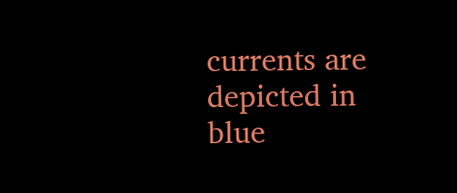currents are depicted in blue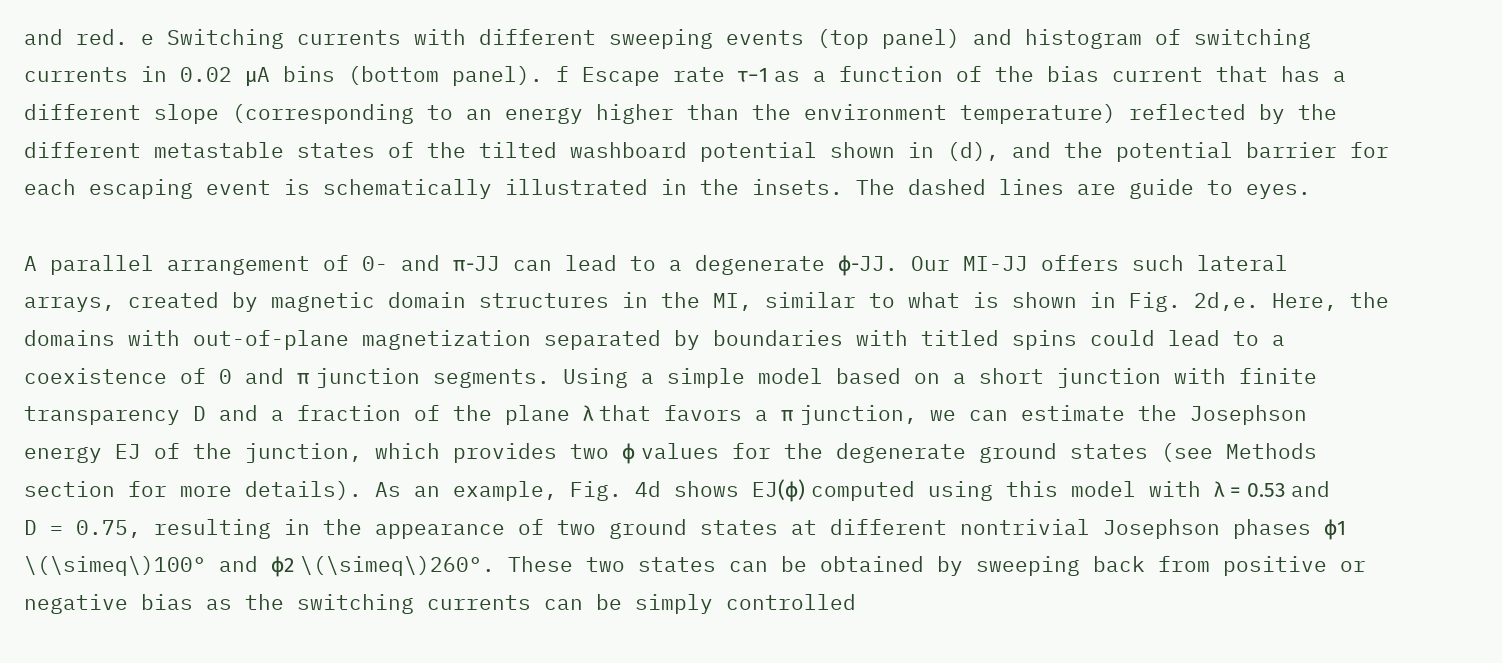and red. e Switching currents with different sweeping events (top panel) and histogram of switching currents in 0.02 μA bins (bottom panel). f Escape rate τ−1 as a function of the bias current that has a different slope (corresponding to an energy higher than the environment temperature) reflected by the different metastable states of the tilted washboard potential shown in (d), and the potential barrier for each escaping event is schematically illustrated in the insets. The dashed lines are guide to eyes.

A parallel arrangement of 0- and π-JJ can lead to a degenerate ϕ-JJ. Our MI-JJ offers such lateral arrays, created by magnetic domain structures in the MI, similar to what is shown in Fig. 2d,e. Here, the domains with out-of-plane magnetization separated by boundaries with titled spins could lead to a coexistence of 0 and π junction segments. Using a simple model based on a short junction with finite transparency D and a fraction of the plane λ that favors a π junction, we can estimate the Josephson energy EJ of the junction, which provides two ϕ values for the degenerate ground states (see Methods section for more details). As an example, Fig. 4d shows EJ(ϕ) computed using this model with λ = 0.53 and D = 0.75, resulting in the appearance of two ground states at different nontrivial Josephson phases ϕ1 \(\simeq\)100° and ϕ2 \(\simeq\)260°. These two states can be obtained by sweeping back from positive or negative bias as the switching currents can be simply controlled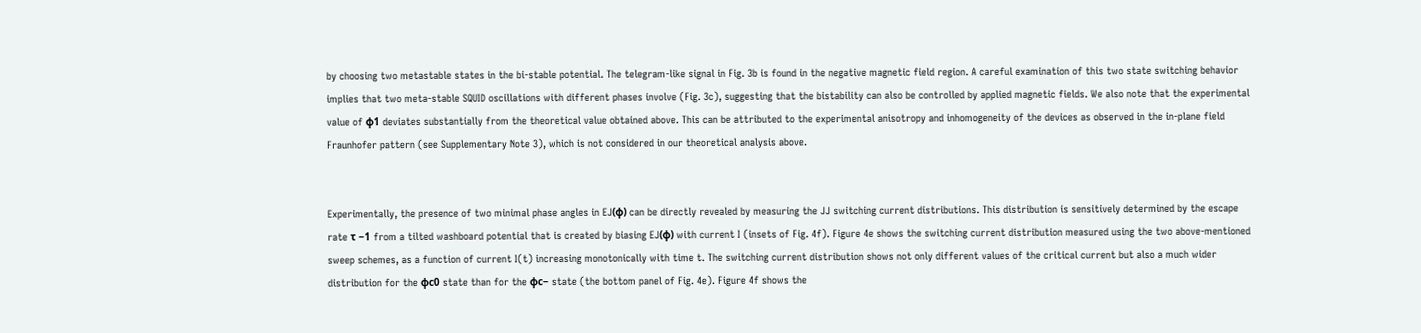by choosing two metastable states in the bi-stable potential. The telegram-like signal in Fig. 3b is found in the negative magnetic field region. A careful examination of this two state switching behavior implies that two meta-stable SQUID oscillations with different phases involve (Fig. 3c), suggesting that the bistability can also be controlled by applied magnetic fields. We also note that the experimental value of ϕ1 deviates substantially from the theoretical value obtained above. This can be attributed to the experimental anisotropy and inhomogeneity of the devices as observed in the in-plane field Fraunhofer pattern (see Supplementary Note 3), which is not considered in our theoretical analysis above.


Experimentally, the presence of two minimal phase angles in EJ(ϕ) can be directly revealed by measuring the JJ switching current distributions. This distribution is sensitively determined by the escape rate τ −1 from a tilted washboard potential that is created by biasing EJ(ϕ) with current I (insets of Fig. 4f). Figure 4e shows the switching current distribution measured using the two above-mentioned sweep schemes, as a function of current I(t) increasing monotonically with time t. The switching current distribution shows not only different values of the critical current but also a much wider distribution for the ϕc0 state than for the ϕc− state (the bottom panel of Fig. 4e). Figure 4f shows the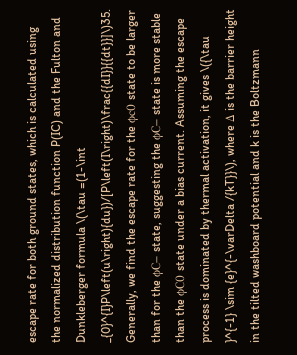escape rate for both ground states, which is calculated using the normalized distribution function P(IC) and the Fulton and Dunkleberger formula \(\tau =(1-\int _{0}^{I}P\left(u\right){du})/[P\left(I\right)\frac{{dI}}{{dt}}]\)35. Generally, we find the escape rate for the ϕc0 state to be larger than for the ϕC− state, suggesting the ϕC− state is more stable than the ϕC0 state under a bias current. Assuming the escape process is dominated by thermal activation, it gives \({\tau }^{-1} \sim {e}^{-\varDelta /{kT}}\), where Δ is the barrier height in the tilted washboard potential and k is the Boltzmann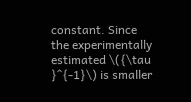constant. Since the experimentally estimated \({\tau }^{-1}\) is smaller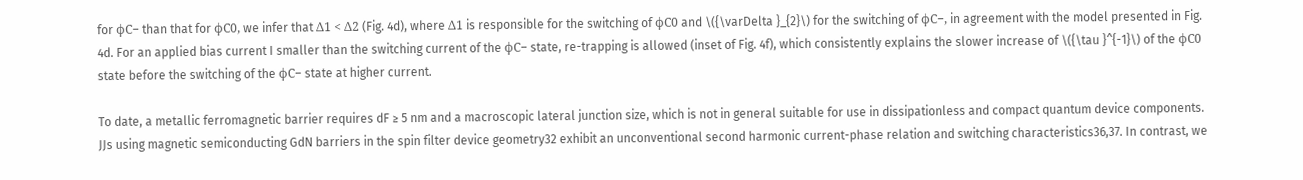for ϕC− than that for ϕC0, we infer that Δ1 < Δ2 (Fig. 4d), where Δ1 is responsible for the switching of ϕC0 and \({\varDelta }_{2}\) for the switching of ϕC−, in agreement with the model presented in Fig. 4d. For an applied bias current I smaller than the switching current of the ϕC− state, re-trapping is allowed (inset of Fig. 4f), which consistently explains the slower increase of \({\tau }^{-1}\) of the ϕC0 state before the switching of the ϕC− state at higher current.

To date, a metallic ferromagnetic barrier requires dF ≥ 5 nm and a macroscopic lateral junction size, which is not in general suitable for use in dissipationless and compact quantum device components. JJs using magnetic semiconducting GdN barriers in the spin filter device geometry32 exhibit an unconventional second harmonic current-phase relation and switching characteristics36,37. In contrast, we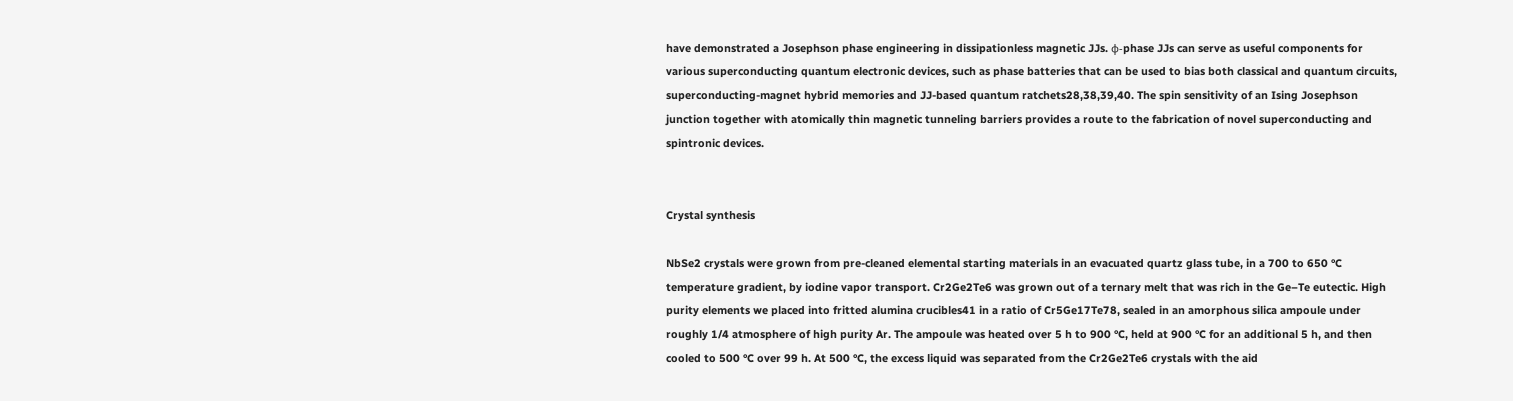have demonstrated a Josephson phase engineering in dissipationless magnetic JJs. ϕ-phase JJs can serve as useful components for various superconducting quantum electronic devices, such as phase batteries that can be used to bias both classical and quantum circuits, superconducting-magnet hybrid memories and JJ-based quantum ratchets28,38,39,40. The spin sensitivity of an Ising Josephson junction together with atomically thin magnetic tunneling barriers provides a route to the fabrication of novel superconducting and spintronic devices.


Crystal synthesis

NbSe2 crystals were grown from pre-cleaned elemental starting materials in an evacuated quartz glass tube, in a 700 to 650 °C temperature gradient, by iodine vapor transport. Cr2Ge2Te6 was grown out of a ternary melt that was rich in the Ge–Te eutectic. High purity elements we placed into fritted alumina crucibles41 in a ratio of Cr5Ge17Te78, sealed in an amorphous silica ampoule under roughly 1/4 atmosphere of high purity Ar. The ampoule was heated over 5 h to 900 °C, held at 900 °C for an additional 5 h, and then cooled to 500 °C over 99 h. At 500 °C, the excess liquid was separated from the Cr2Ge2Te6 crystals with the aid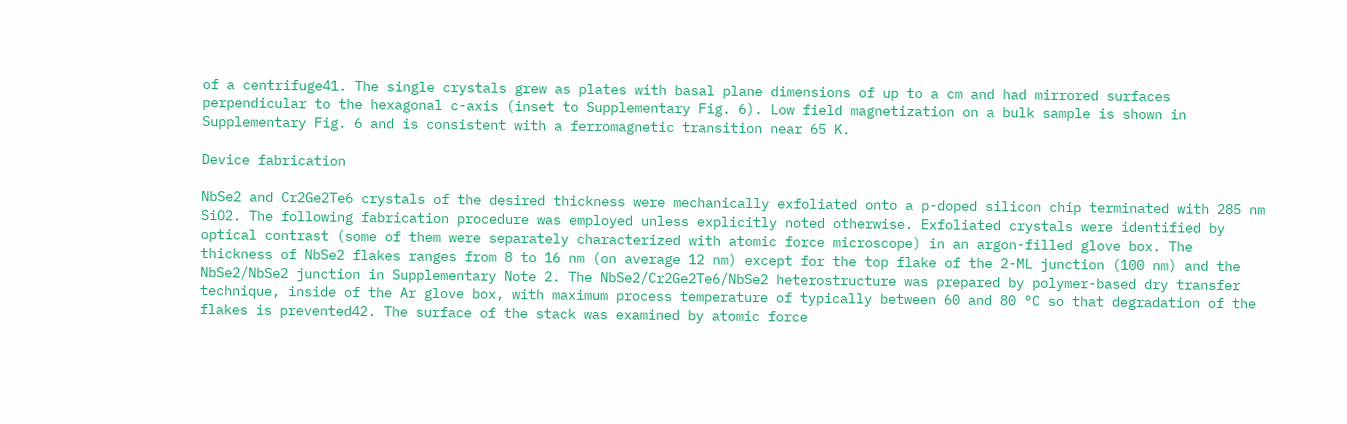of a centrifuge41. The single crystals grew as plates with basal plane dimensions of up to a cm and had mirrored surfaces perpendicular to the hexagonal c-axis (inset to Supplementary Fig. 6). Low field magnetization on a bulk sample is shown in Supplementary Fig. 6 and is consistent with a ferromagnetic transition near 65 K.

Device fabrication

NbSe2 and Cr2Ge2Te6 crystals of the desired thickness were mechanically exfoliated onto a p-doped silicon chip terminated with 285 nm SiO2. The following fabrication procedure was employed unless explicitly noted otherwise. Exfoliated crystals were identified by optical contrast (some of them were separately characterized with atomic force microscope) in an argon-filled glove box. The thickness of NbSe2 flakes ranges from 8 to 16 nm (on average 12 nm) except for the top flake of the 2-ML junction (100 nm) and the NbSe2/NbSe2 junction in Supplementary Note 2. The NbSe2/Cr2Ge2Te6/NbSe2 heterostructure was prepared by polymer-based dry transfer technique, inside of the Ar glove box, with maximum process temperature of typically between 60 and 80 °C so that degradation of the flakes is prevented42. The surface of the stack was examined by atomic force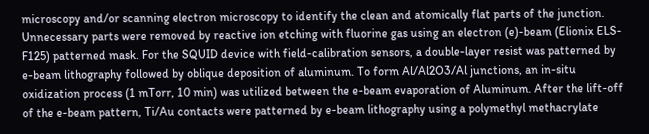microscopy and/or scanning electron microscopy to identify the clean and atomically flat parts of the junction. Unnecessary parts were removed by reactive ion etching with fluorine gas using an electron (e)-beam (Elionix ELS-F125) patterned mask. For the SQUID device with field-calibration sensors, a double-layer resist was patterned by e-beam lithography followed by oblique deposition of aluminum. To form Al/Al2O3/Al junctions, an in-situ oxidization process (1 mTorr, 10 min) was utilized between the e-beam evaporation of Aluminum. After the lift-off of the e-beam pattern, Ti/Au contacts were patterned by e-beam lithography using a polymethyl methacrylate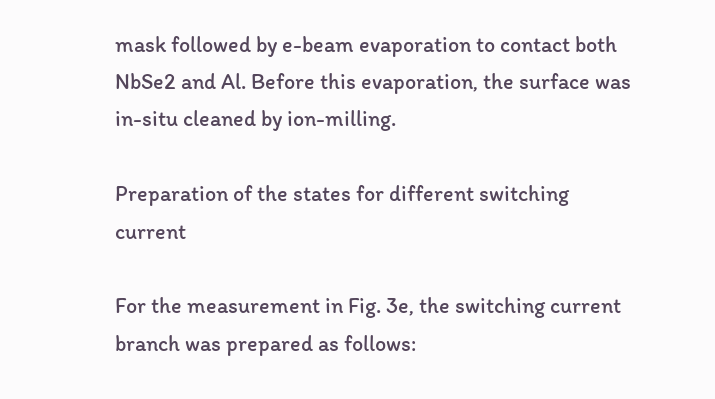mask followed by e-beam evaporation to contact both NbSe2 and Al. Before this evaporation, the surface was in-situ cleaned by ion-milling.

Preparation of the states for different switching current

For the measurement in Fig. 3e, the switching current branch was prepared as follows: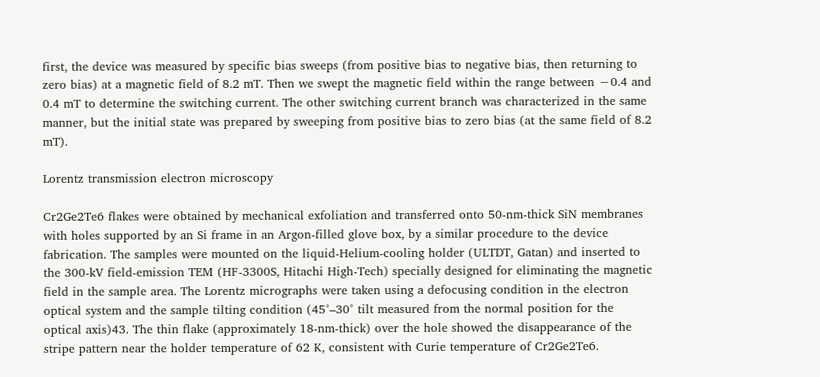first, the device was measured by specific bias sweeps (from positive bias to negative bias, then returning to zero bias) at a magnetic field of 8.2 mT. Then we swept the magnetic field within the range between −0.4 and 0.4 mT to determine the switching current. The other switching current branch was characterized in the same manner, but the initial state was prepared by sweeping from positive bias to zero bias (at the same field of 8.2 mT).

Lorentz transmission electron microscopy

Cr2Ge2Te6 flakes were obtained by mechanical exfoliation and transferred onto 50-nm-thick SiN membranes with holes supported by an Si frame in an Argon-filled glove box, by a similar procedure to the device fabrication. The samples were mounted on the liquid-Helium-cooling holder (ULTDT, Gatan) and inserted to the 300-kV field-emission TEM (HF-3300S, Hitachi High-Tech) specially designed for eliminating the magnetic field in the sample area. The Lorentz micrographs were taken using a defocusing condition in the electron optical system and the sample tilting condition (45°–30° tilt measured from the normal position for the optical axis)43. The thin flake (approximately 18-nm-thick) over the hole showed the disappearance of the stripe pattern near the holder temperature of 62 K, consistent with Curie temperature of Cr2Ge2Te6.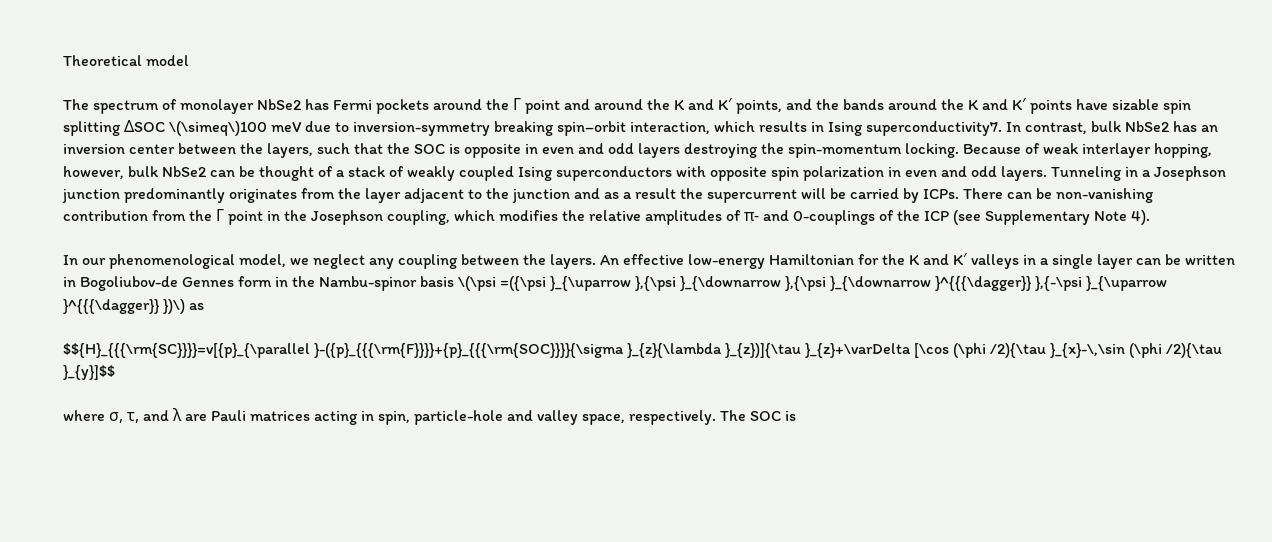Theoretical model

The spectrum of monolayer NbSe2 has Fermi pockets around the Γ point and around the K and K′ points, and the bands around the K and K′ points have sizable spin splitting ΔSOC \(\simeq\)100 meV due to inversion-symmetry breaking spin–orbit interaction, which results in Ising superconductivity7. In contrast, bulk NbSe2 has an inversion center between the layers, such that the SOC is opposite in even and odd layers destroying the spin-momentum locking. Because of weak interlayer hopping, however, bulk NbSe2 can be thought of a stack of weakly coupled Ising superconductors with opposite spin polarization in even and odd layers. Tunneling in a Josephson junction predominantly originates from the layer adjacent to the junction and as a result the supercurrent will be carried by ICPs. There can be non-vanishing contribution from the Γ point in the Josephson coupling, which modifies the relative amplitudes of π- and 0-couplings of the ICP (see Supplementary Note 4).

In our phenomenological model, we neglect any coupling between the layers. An effective low-energy Hamiltonian for the K and K′ valleys in a single layer can be written in Bogoliubov-de Gennes form in the Nambu-spinor basis \(\psi =({\psi }_{\uparrow },{\psi }_{\downarrow },{\psi }_{\downarrow }^{{{\dagger}} },{-\psi }_{\uparrow }^{{{\dagger}} })\) as

$${H}_{{{\rm{SC}}}}=v[{p}_{\parallel }-({p}_{{{\rm{F}}}}+{p}_{{{\rm{SOC}}}}{\sigma }_{z}{\lambda }_{z})]{\tau }_{z}+\varDelta [\cos (\phi /2){\tau }_{x}-\,\sin (\phi /2){\tau }_{y}]$$

where σ, τ, and λ are Pauli matrices acting in spin, particle-hole and valley space, respectively. The SOC is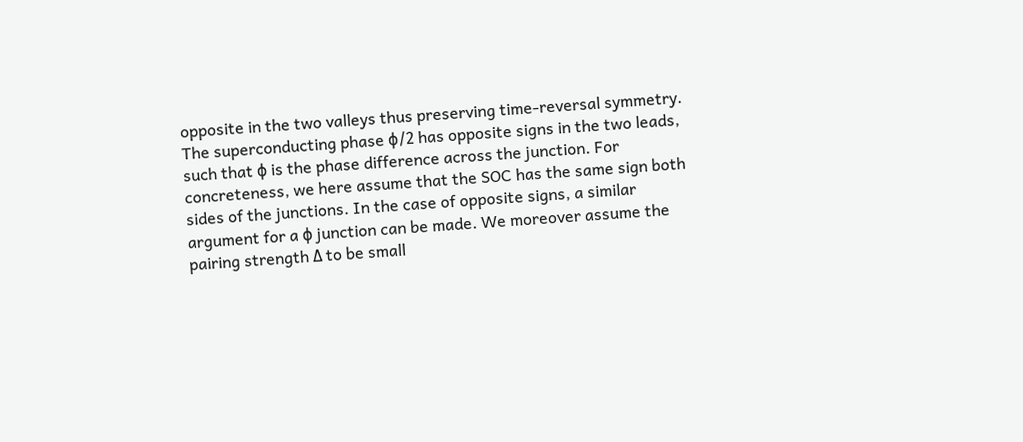opposite in the two valleys thus preserving time-reversal symmetry. The superconducting phase ϕ/2 has opposite signs in the two leads, such that ϕ is the phase difference across the junction. For concreteness, we here assume that the SOC has the same sign both sides of the junctions. In the case of opposite signs, a similar argument for a ϕ junction can be made. We moreover assume the pairing strength Δ to be small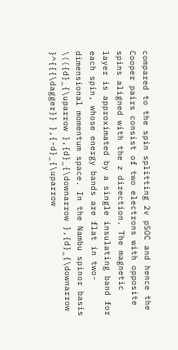compared to the spin splitting 2v pSOC and hence the Cooper pairs consist of two electrons with opposite spins aligned with the z direction. The magnetic layer is approximated by a single insulating band for each spin, whose energy bands are flat in two-dimensional momentum space. In the Nambu spinor basis \(({d}_{\uparrow },{d}_{\downarrow },{d}_{\downarrow }^{{{\dagger}} },{-d}_{\uparrow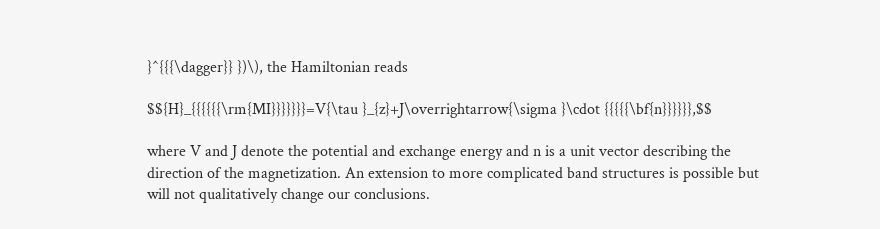}^{{{\dagger}} })\), the Hamiltonian reads

$${H}_{{{{{{\rm{MI}}}}}}}=V{\tau }_{z}+J\overrightarrow{\sigma }\cdot {{{{{\bf{n}}}}}},$$

where V and J denote the potential and exchange energy and n is a unit vector describing the direction of the magnetization. An extension to more complicated band structures is possible but will not qualitatively change our conclusions.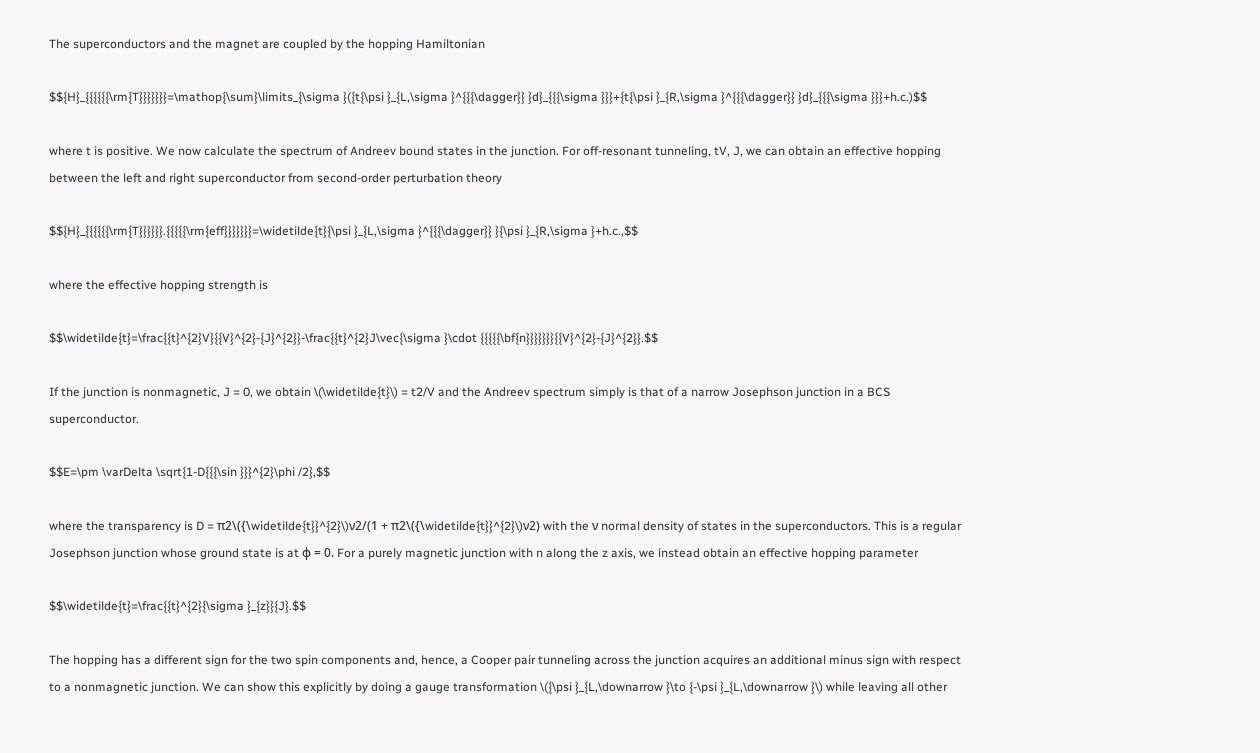The superconductors and the magnet are coupled by the hopping Hamiltonian

$${H}_{{{{{{\rm{T}}}}}}}=\mathop{\sum}\limits_{\sigma }({t{\psi }_{L,\sigma }^{{{\dagger}} }d}_{{{\sigma }}}+{t{\psi }_{R,\sigma }^{{{\dagger}} }d}_{{{\sigma }}}+h.c.)$$

where t is positive. We now calculate the spectrum of Andreev bound states in the junction. For off-resonant tunneling, tV, J, we can obtain an effective hopping between the left and right superconductor from second-order perturbation theory

$${H}_{{{{{{\rm{T}}}}}}.{{{{{\rm{eff}}}}}}}=\widetilde{t}{\psi }_{L,\sigma }^{{{\dagger}} }{\psi }_{R,\sigma }+h.c.,$$

where the effective hopping strength is

$$\widetilde{t}=\frac{{t}^{2}V}{{V}^{2}-{J}^{2}}-\frac{{t}^{2}J\vec{\sigma }\cdot {{{{{\bf{n}}}}}}}{{V}^{2}-{J}^{2}}.$$

If the junction is nonmagnetic, J = 0, we obtain \(\widetilde{t}\) = t2/V and the Andreev spectrum simply is that of a narrow Josephson junction in a BCS superconductor.

$$E=\pm \varDelta \sqrt{1-D{{{\sin }}}^{2}\phi /2},$$

where the transparency is D = π2\({\widetilde{t}}^{2}\)ν2/(1 + π2\({\widetilde{t}}^{2}\)ν2) with the ν normal density of states in the superconductors. This is a regular Josephson junction whose ground state is at ϕ = 0. For a purely magnetic junction with n along the z axis, we instead obtain an effective hopping parameter

$$\widetilde{t}=\frac{{t}^{2}{\sigma }_{z}}{J}.$$

The hopping has a different sign for the two spin components and, hence, a Cooper pair tunneling across the junction acquires an additional minus sign with respect to a nonmagnetic junction. We can show this explicitly by doing a gauge transformation \({\psi }_{L,\downarrow }\to {-\psi }_{L,\downarrow }\) while leaving all other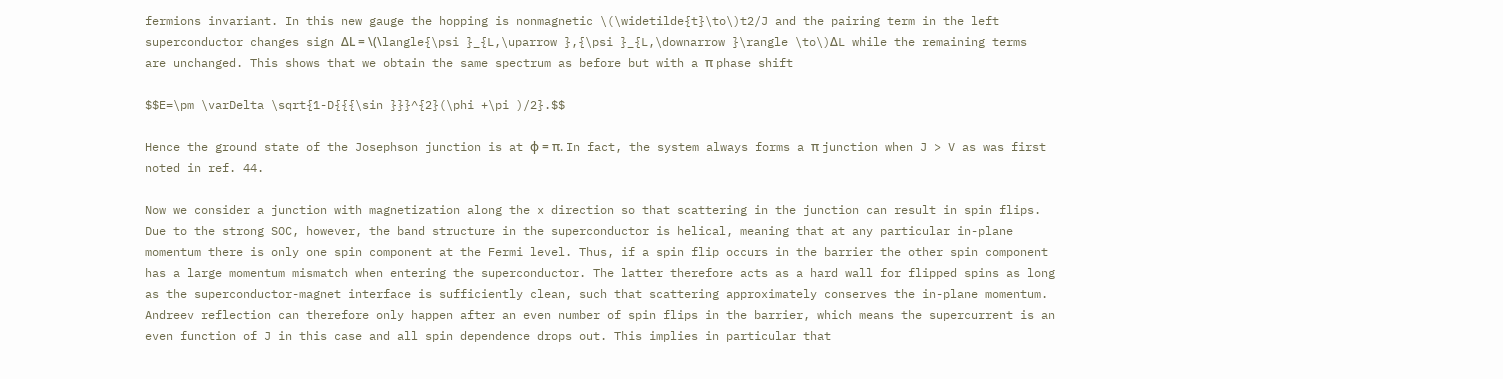fermions invariant. In this new gauge the hopping is nonmagnetic \(\widetilde{t}\to\)t2/J and the pairing term in the left superconductor changes sign ΔL = \(\langle{\psi }_{L,\uparrow },{\psi }_{L,\downarrow }\rangle \to\)ΔL while the remaining terms are unchanged. This shows that we obtain the same spectrum as before but with a π phase shift

$$E=\pm \varDelta \sqrt{1-D{{{\sin }}}^{2}(\phi +\pi )/2}.$$

Hence the ground state of the Josephson junction is at ϕ = π. In fact, the system always forms a π junction when J > V as was first noted in ref. 44.

Now we consider a junction with magnetization along the x direction so that scattering in the junction can result in spin flips. Due to the strong SOC, however, the band structure in the superconductor is helical, meaning that at any particular in-plane momentum there is only one spin component at the Fermi level. Thus, if a spin flip occurs in the barrier the other spin component has a large momentum mismatch when entering the superconductor. The latter therefore acts as a hard wall for flipped spins as long as the superconductor-magnet interface is sufficiently clean, such that scattering approximately conserves the in-plane momentum. Andreev reflection can therefore only happen after an even number of spin flips in the barrier, which means the supercurrent is an even function of J in this case and all spin dependence drops out. This implies in particular that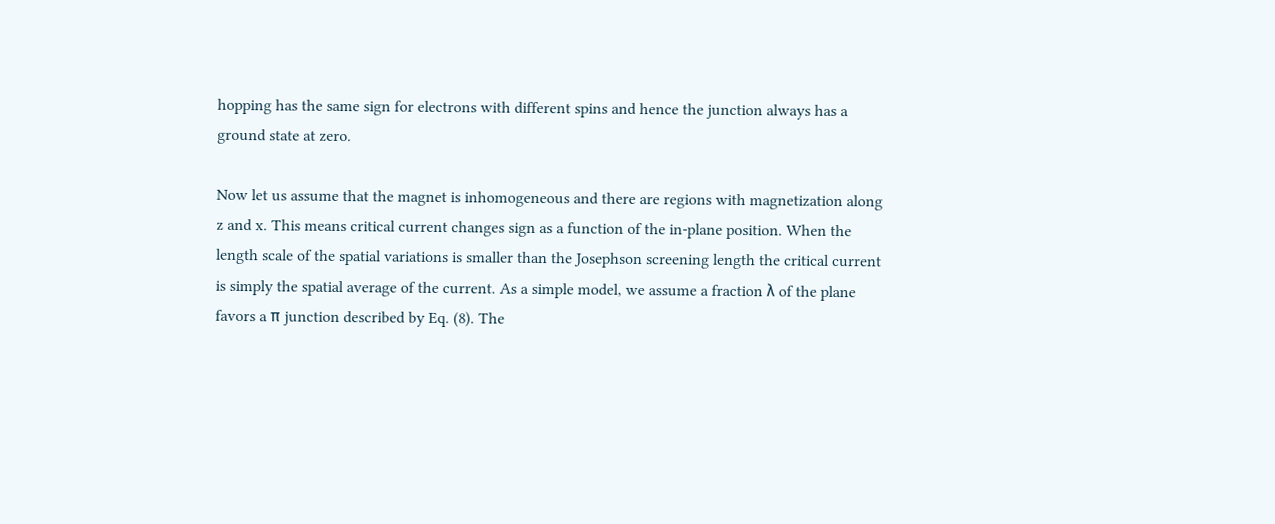hopping has the same sign for electrons with different spins and hence the junction always has a ground state at zero.

Now let us assume that the magnet is inhomogeneous and there are regions with magnetization along z and x. This means critical current changes sign as a function of the in-plane position. When the length scale of the spatial variations is smaller than the Josephson screening length the critical current is simply the spatial average of the current. As a simple model, we assume a fraction λ of the plane favors a π junction described by Eq. (8). The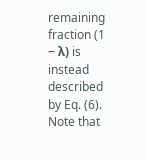remaining fraction (1 − λ) is instead described by Eq. (6). Note that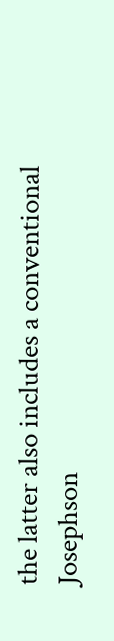the latter also includes a conventional Josephson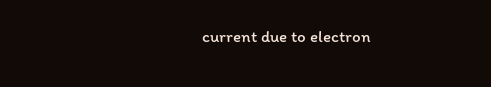current due to electron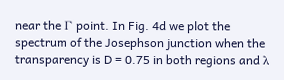near the Γ point. In Fig. 4d we plot the spectrum of the Josephson junction when the transparency is D = 0.75 in both regions and λ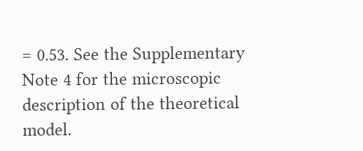= 0.53. See the Supplementary Note 4 for the microscopic description of the theoretical model.